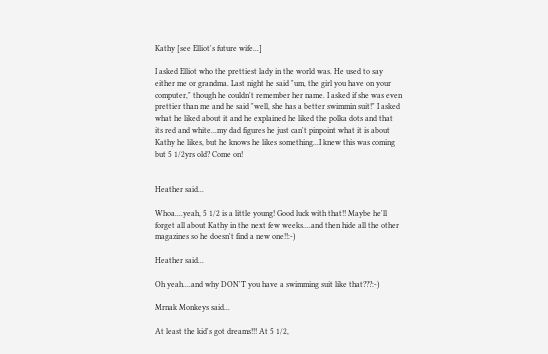Kathy [see Elliot's future wife...]

I asked Elliot who the prettiest lady in the world was. He used to say either me or grandma. Last night he said "um, the girl you have on your computer," though he couldn't remember her name. I asked if she was even prettier than me and he said "well, she has a better swimmin suit!" I asked what he liked about it and he explained he liked the polka dots and that its red and white...my dad figures he just can't pinpoint what it is about Kathy he likes, but he knows he likes something...I knew this was coming but 5 1/2yrs old? Come on!


Heather said...

Whoa....yeah, 5 1/2 is a little young! Good luck with that!! Maybe he'll forget all about Kathy in the next few weeks....and then hide all the other magazines so he doesn't find a new one!!:-)

Heather said...

Oh yeah....and why DON'T you have a swimming suit like that???:-)

Mrnak Monkeys said...

At least the kid's got dreams!!! At 5 1/2,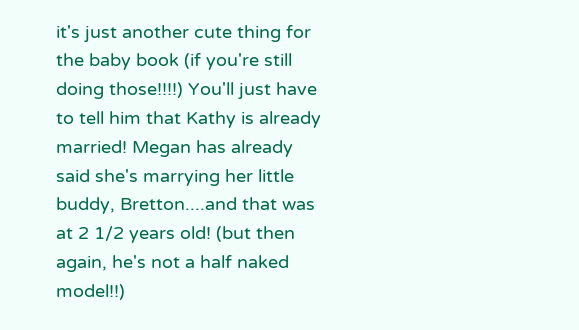it's just another cute thing for the baby book (if you're still doing those!!!!) You'll just have to tell him that Kathy is already married! Megan has already said she's marrying her little buddy, Bretton....and that was at 2 1/2 years old! (but then again, he's not a half naked model!!)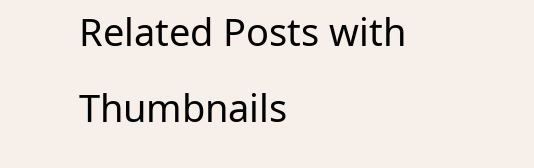Related Posts with Thumbnails